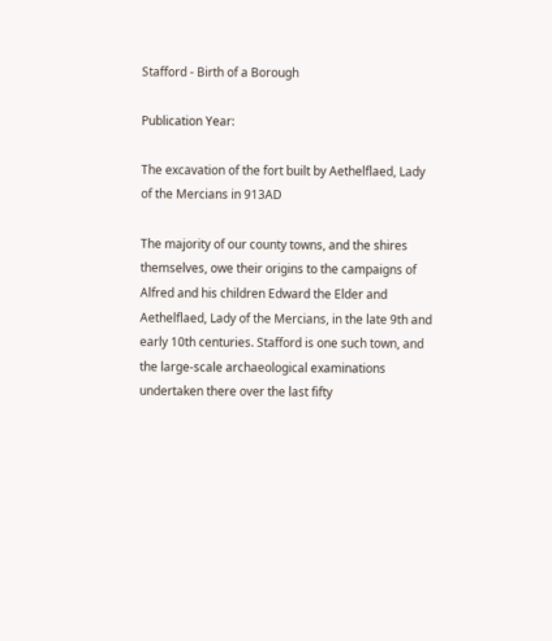Stafford - Birth of a Borough

Publication Year:

The excavation of the fort built by Aethelflaed, Lady of the Mercians in 913AD

The majority of our county towns, and the shires themselves, owe their origins to the campaigns of Alfred and his children Edward the Elder and Aethelflaed, Lady of the Mercians, in the late 9th and early 10th centuries. Stafford is one such town, and the large-scale archaeological examinations undertaken there over the last fifty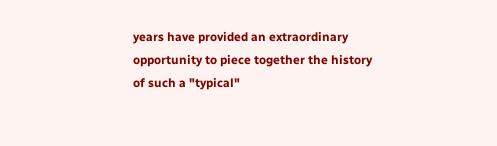years have provided an extraordinary opportunity to piece together the history of such a "typical"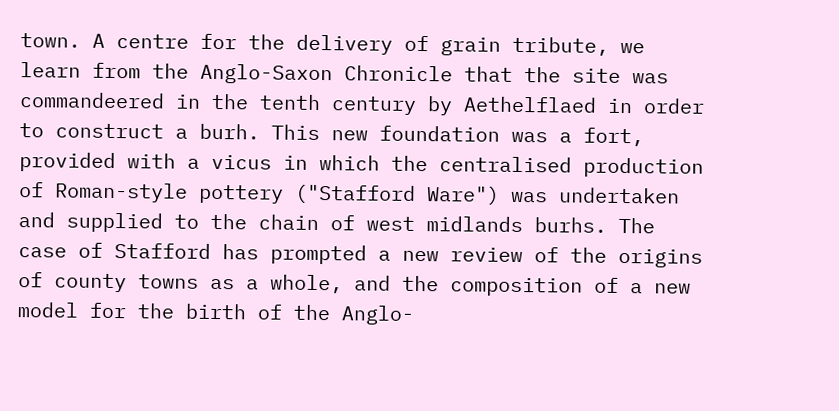town. A centre for the delivery of grain tribute, we learn from the Anglo-Saxon Chronicle that the site was commandeered in the tenth century by Aethelflaed in order to construct a burh. This new foundation was a fort, provided with a vicus in which the centralised production of Roman-style pottery ("Stafford Ware") was undertaken and supplied to the chain of west midlands burhs. The case of Stafford has prompted a new review of the origins of county towns as a whole, and the composition of a new model for the birth of the Anglo-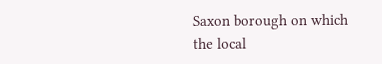Saxon borough on which the local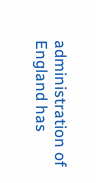administration of England has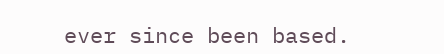ever since been based.